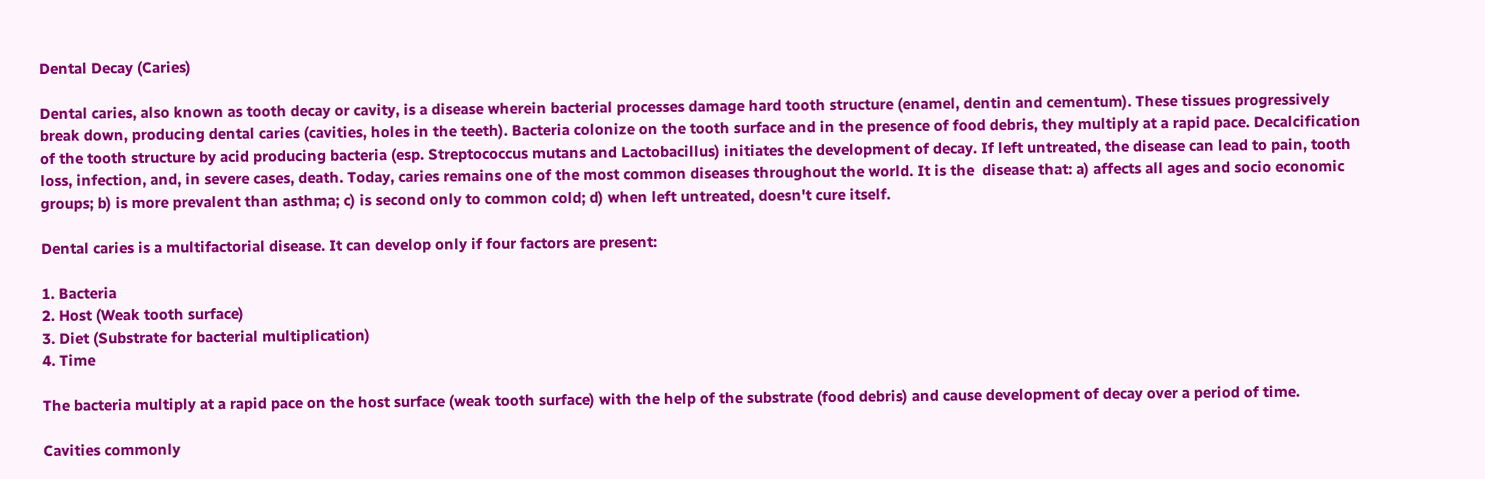Dental Decay (Caries)

Dental caries, also known as tooth decay or cavity, is a disease wherein bacterial processes damage hard tooth structure (enamel, dentin and cementum). These tissues progressively break down, producing dental caries (cavities, holes in the teeth). Bacteria colonize on the tooth surface and in the presence of food debris, they multiply at a rapid pace. Decalcification of the tooth structure by acid producing bacteria (esp. Streptococcus mutans and Lactobacillus) initiates the development of decay. If left untreated, the disease can lead to pain, tooth loss, infection, and, in severe cases, death. Today, caries remains one of the most common diseases throughout the world. It is the  disease that: a) affects all ages and socio economic groups; b) is more prevalent than asthma; c) is second only to common cold; d) when left untreated, doesn't cure itself.

Dental caries is a multifactorial disease. It can develop only if four factors are present:

1. Bacteria
2. Host (Weak tooth surface)
3. Diet (Substrate for bacterial multiplication)
4. Time

The bacteria multiply at a rapid pace on the host surface (weak tooth surface) with the help of the substrate (food debris) and cause development of decay over a period of time.

Cavities commonly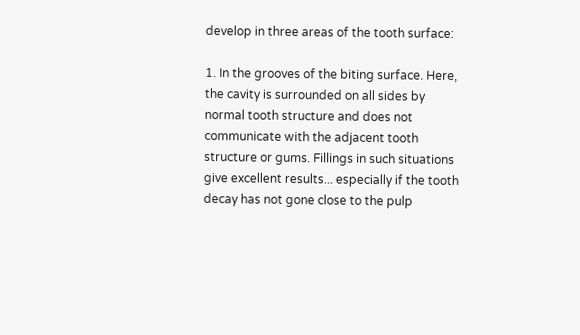develop in three areas of the tooth surface:

1. In the grooves of the biting surface. Here, the cavity is surrounded on all sides by normal tooth structure and does not communicate with the adjacent tooth structure or gums. Fillings in such situations give excellent results... especially if the tooth decay has not gone close to the pulp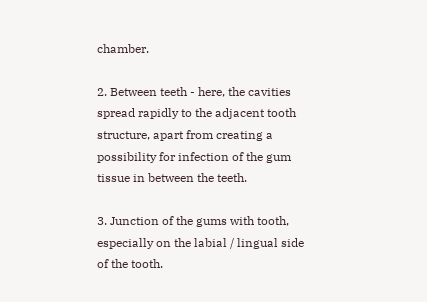chamber.

2. Between teeth - here, the cavities spread rapidly to the adjacent tooth structure, apart from creating a possibility for infection of the gum tissue in between the teeth.

3. Junction of the gums with tooth, especially on the labial / lingual side of the tooth.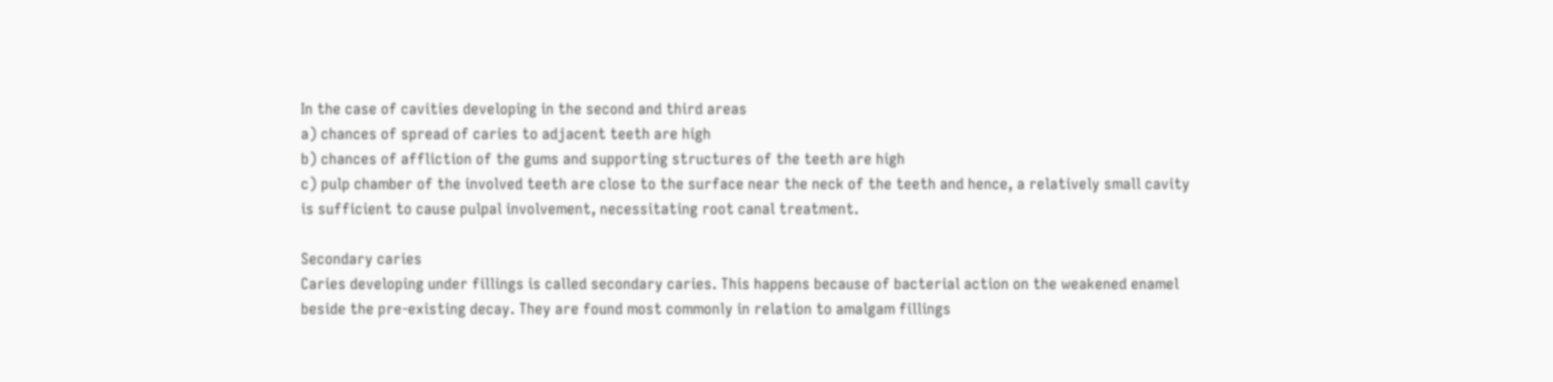In the case of cavities developing in the second and third areas
a) chances of spread of caries to adjacent teeth are high
b) chances of affliction of the gums and supporting structures of the teeth are high
c) pulp chamber of the involved teeth are close to the surface near the neck of the teeth and hence, a relatively small cavity is sufficient to cause pulpal involvement, necessitating root canal treatment.

Secondary caries
Caries developing under fillings is called secondary caries. This happens because of bacterial action on the weakened enamel beside the pre-existing decay. They are found most commonly in relation to amalgam fillings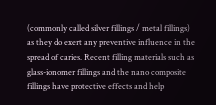(commonly called silver fillings / metal fillings) as they do exert any preventive influence in the spread of caries. Recent filling materials such as glass-ionomer fillings and the nano composite fillings have protective effects and help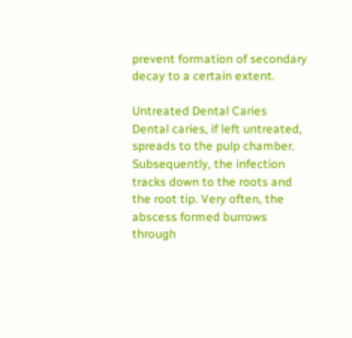prevent formation of secondary decay to a certain extent.

Untreated Dental Caries
Dental caries, if left untreated, spreads to the pulp chamber. Subsequently, the infection tracks down to the roots and the root tip. Very often, the abscess formed burrows through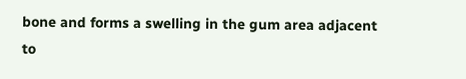bone and forms a swelling in the gum area adjacent to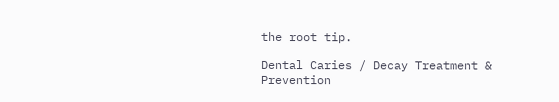the root tip.

Dental Caries / Decay Treatment & Prevention